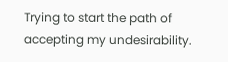Trying to start the path of accepting my undesirability.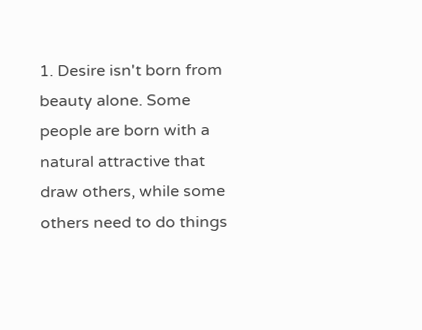1. Desire isn't born from beauty alone. Some people are born with a natural attractive that draw others, while some others need to do things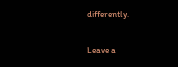differently.

Leave a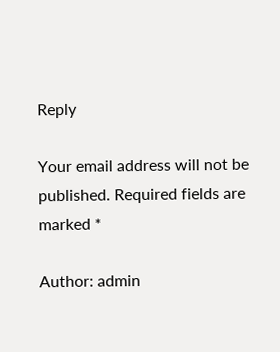Reply

Your email address will not be published. Required fields are marked *

Author: admin